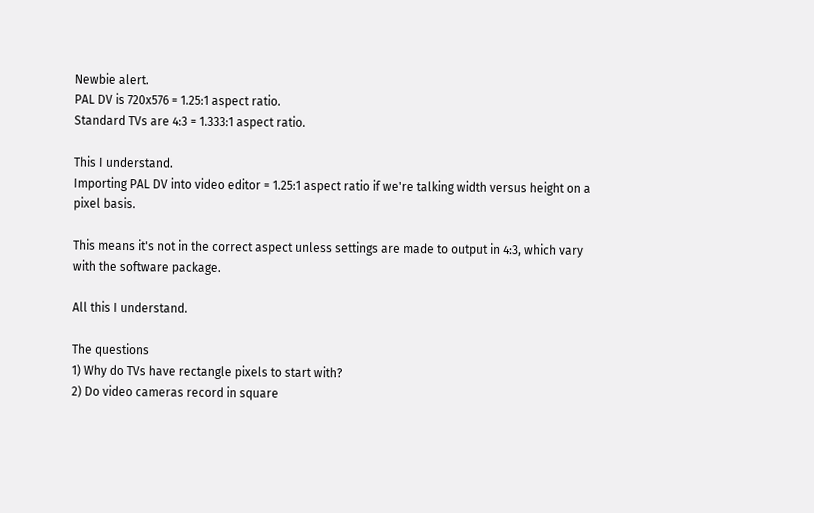Newbie alert.
PAL DV is 720x576 = 1.25:1 aspect ratio.
Standard TVs are 4:3 = 1.333:1 aspect ratio.

This I understand.
Importing PAL DV into video editor = 1.25:1 aspect ratio if we're talking width versus height on a pixel basis.

This means it's not in the correct aspect unless settings are made to output in 4:3, which vary with the software package.

All this I understand.

The questions
1) Why do TVs have rectangle pixels to start with?
2) Do video cameras record in square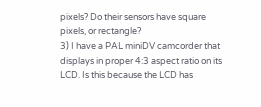pixels? Do their sensors have square pixels, or rectangle?
3) I have a PAL miniDV camcorder that displays in proper 4:3 aspect ratio on its LCD. Is this because the LCD has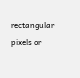rectangular pixels or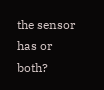the sensor has or both?